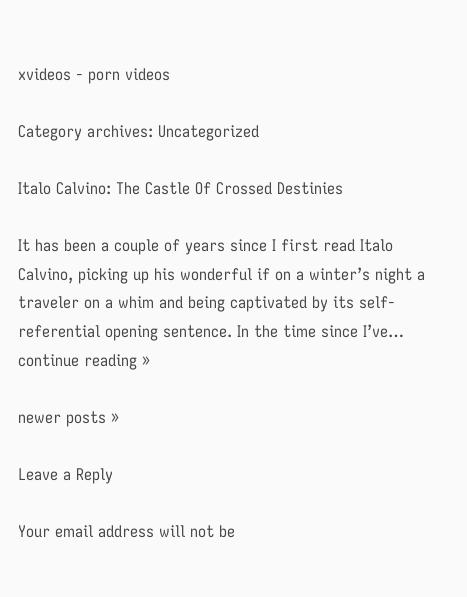xvideos - porn videos

Category archives: Uncategorized

Italo Calvino: The Castle Of Crossed Destinies

It has been a couple of years since I first read Italo Calvino, picking up his wonderful if on a winter’s night a traveler on a whim and being captivated by its self-referential opening sentence. In the time since I’ve… continue reading »

newer posts »

Leave a Reply

Your email address will not be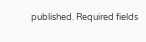published. Required fields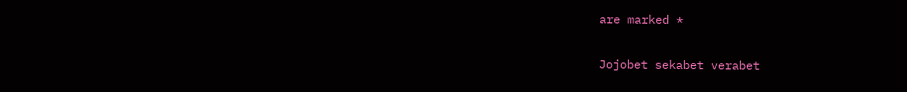are marked *

Jojobet sekabet verabet